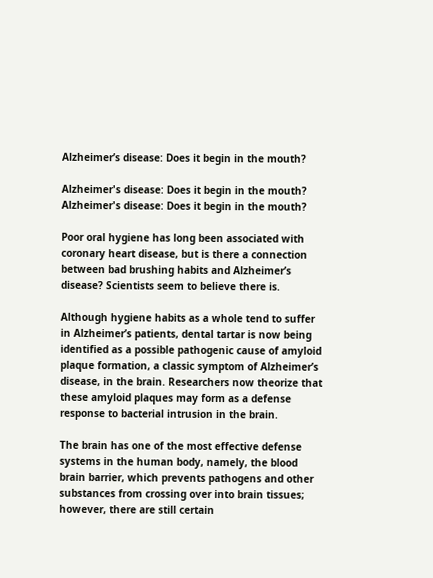Alzheimer’s disease: Does it begin in the mouth?

Alzheimer's disease: Does it begin in the mouth?
Alzheimer's disease: Does it begin in the mouth?

Poor oral hygiene has long been associated with coronary heart disease, but is there a connection between bad brushing habits and Alzheimer’s disease? Scientists seem to believe there is.

Although hygiene habits as a whole tend to suffer in Alzheimer’s patients, dental tartar is now being identified as a possible pathogenic cause of amyloid plaque formation, a classic symptom of Alzheimer’s disease, in the brain. Researchers now theorize that these amyloid plaques may form as a defense response to bacterial intrusion in the brain.

The brain has one of the most effective defense systems in the human body, namely, the blood brain barrier, which prevents pathogens and other substances from crossing over into brain tissues; however, there are still certain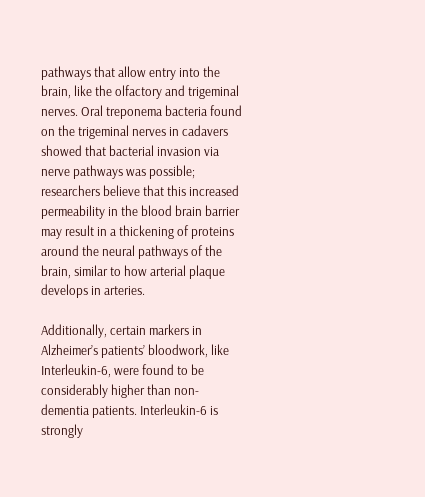pathways that allow entry into the brain, like the olfactory and trigeminal nerves. Oral treponema bacteria found on the trigeminal nerves in cadavers showed that bacterial invasion via nerve pathways was possible; researchers believe that this increased permeability in the blood brain barrier may result in a thickening of proteins around the neural pathways of the brain, similar to how arterial plaque develops in arteries.

Additionally, certain markers in Alzheimer’s patients’ bloodwork, like Interleukin-6, were found to be considerably higher than non-dementia patients. Interleukin-6 is strongly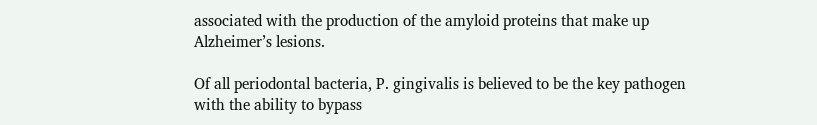associated with the production of the amyloid proteins that make up Alzheimer’s lesions.

Of all periodontal bacteria, P. gingivalis is believed to be the key pathogen with the ability to bypass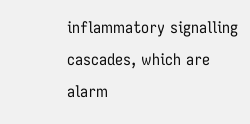inflammatory signalling cascades, which are alarm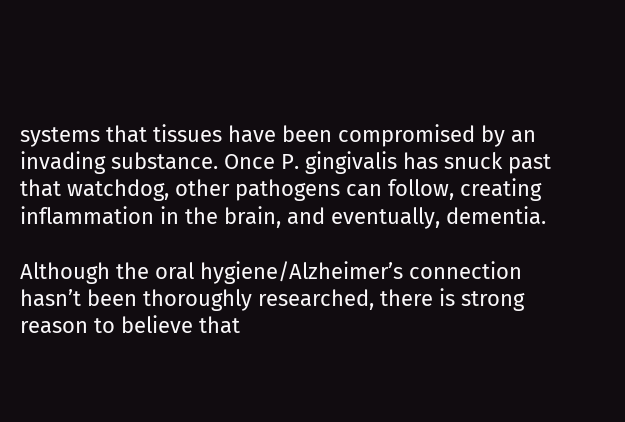systems that tissues have been compromised by an invading substance. Once P. gingivalis has snuck past that watchdog, other pathogens can follow, creating inflammation in the brain, and eventually, dementia.

Although the oral hygiene/Alzheimer’s connection hasn’t been thoroughly researched, there is strong reason to believe that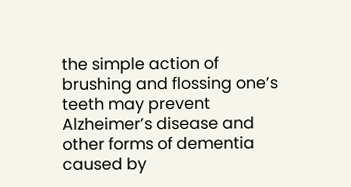the simple action of brushing and flossing one’s teeth may prevent Alzheimer’s disease and other forms of dementia caused by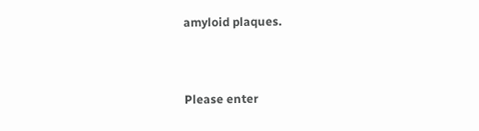amyloid plaques.


Please enter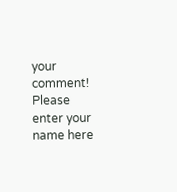your comment!
Please enter your name here